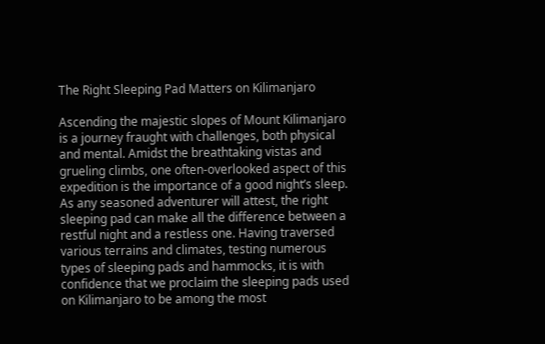The Right Sleeping Pad Matters on Kilimanjaro

Ascending the majestic slopes of Mount Kilimanjaro is a journey fraught with challenges, both physical and mental. Amidst the breathtaking vistas and grueling climbs, one often-overlooked aspect of this expedition is the importance of a good night’s sleep. As any seasoned adventurer will attest, the right sleeping pad can make all the difference between a restful night and a restless one. Having traversed various terrains and climates, testing numerous types of sleeping pads and hammocks, it is with confidence that we proclaim the sleeping pads used on Kilimanjaro to be among the most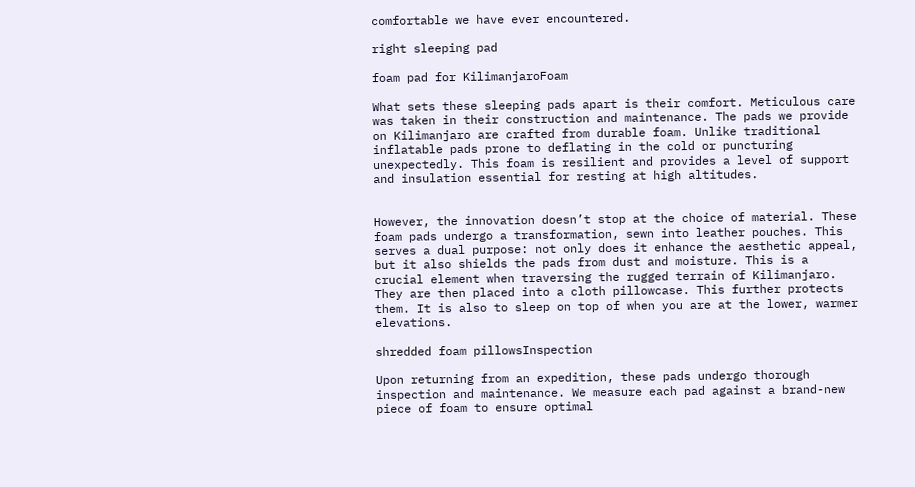comfortable we have ever encountered.

right sleeping pad

foam pad for KilimanjaroFoam

What sets these sleeping pads apart is their comfort. Meticulous care was taken in their construction and maintenance. The pads we provide on Kilimanjaro are crafted from durable foam. Unlike traditional inflatable pads prone to deflating in the cold or puncturing unexpectedly. This foam is resilient and provides a level of support and insulation essential for resting at high altitudes.


However, the innovation doesn’t stop at the choice of material. These foam pads undergo a transformation, sewn into leather pouches. This serves a dual purpose: not only does it enhance the aesthetic appeal, but it also shields the pads from dust and moisture. This is a crucial element when traversing the rugged terrain of Kilimanjaro. They are then placed into a cloth pillowcase. This further protects them. It is also to sleep on top of when you are at the lower, warmer elevations.

shredded foam pillowsInspection

Upon returning from an expedition, these pads undergo thorough inspection and maintenance. We measure each pad against a brand-new piece of foam to ensure optimal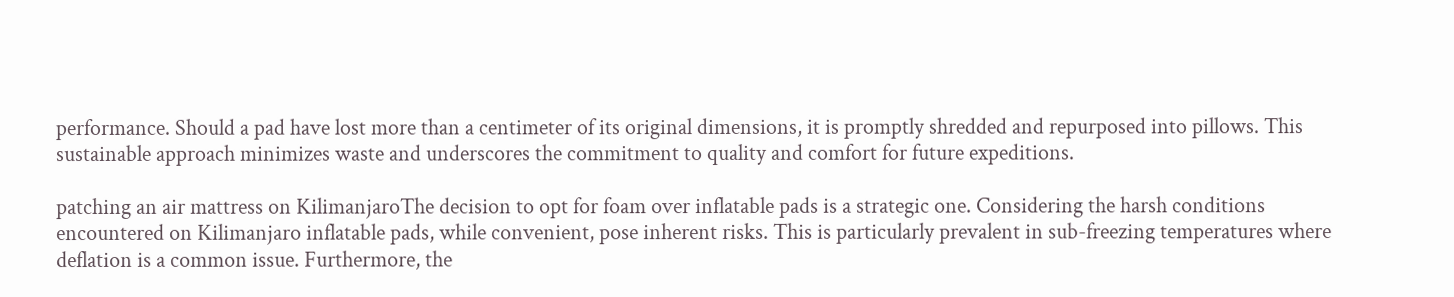performance. Should a pad have lost more than a centimeter of its original dimensions, it is promptly shredded and repurposed into pillows. This sustainable approach minimizes waste and underscores the commitment to quality and comfort for future expeditions.

patching an air mattress on KilimanjaroThe decision to opt for foam over inflatable pads is a strategic one. Considering the harsh conditions encountered on Kilimanjaro inflatable pads, while convenient, pose inherent risks. This is particularly prevalent in sub-freezing temperatures where deflation is a common issue. Furthermore, the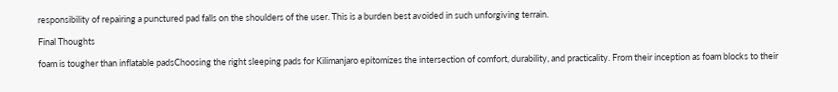responsibility of repairing a punctured pad falls on the shoulders of the user. This is a burden best avoided in such unforgiving terrain.

Final Thoughts

foam is tougher than inflatable padsChoosing the right sleeping pads for Kilimanjaro epitomizes the intersection of comfort, durability, and practicality. From their inception as foam blocks to their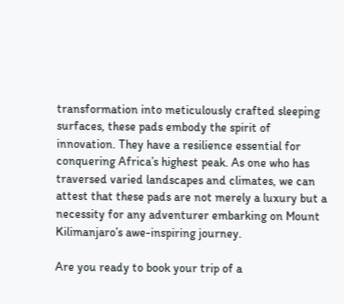transformation into meticulously crafted sleeping surfaces, these pads embody the spirit of innovation. They have a resilience essential for conquering Africa’s highest peak. As one who has traversed varied landscapes and climates, we can attest that these pads are not merely a luxury but a necessity for any adventurer embarking on Mount Kilimanjaro’s awe-inspiring journey.

Are you ready to book your trip of a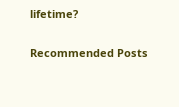lifetime?

Recommended Posts